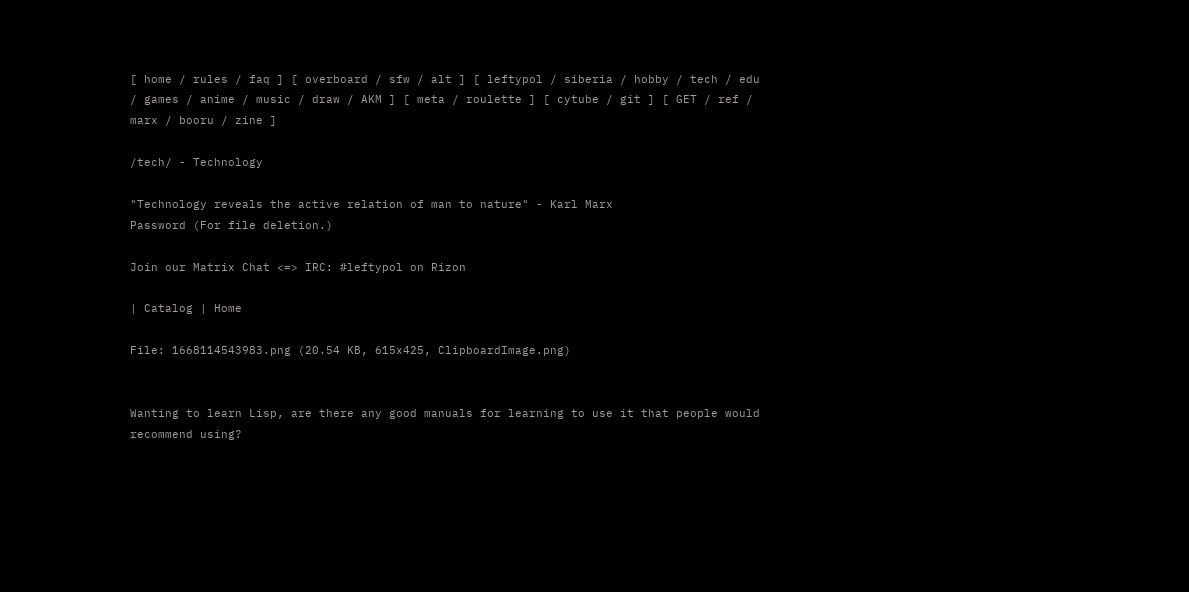[ home / rules / faq ] [ overboard / sfw / alt ] [ leftypol / siberia / hobby / tech / edu / games / anime / music / draw / AKM ] [ meta / roulette ] [ cytube / git ] [ GET / ref / marx / booru / zine ]

/tech/ - Technology

"Technology reveals the active relation of man to nature" - Karl Marx
Password (For file deletion.)

Join our Matrix Chat <=> IRC: #leftypol on Rizon

| Catalog | Home

File: 1668114543983.png (20.54 KB, 615x425, ClipboardImage.png)


Wanting to learn Lisp, are there any good manuals for learning to use it that people would recommend using?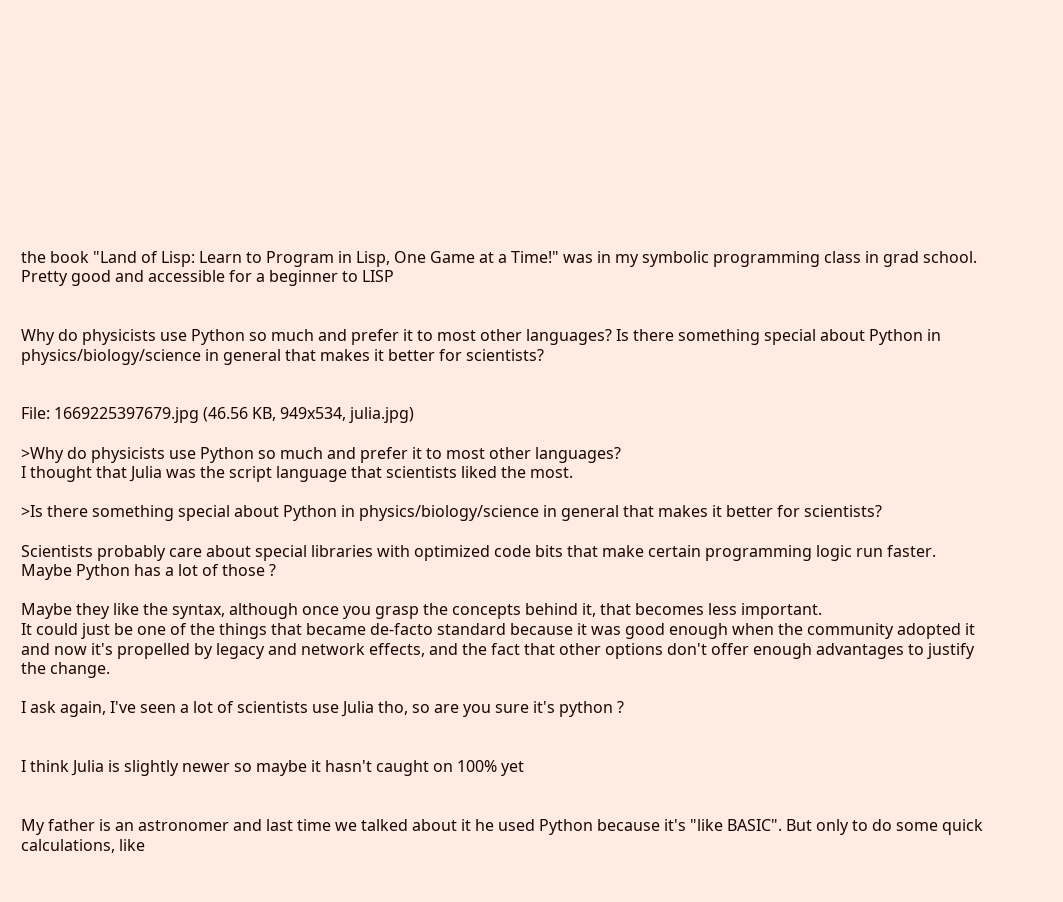the book "Land of Lisp: Learn to Program in Lisp, One Game at a Time!" was in my symbolic programming class in grad school. Pretty good and accessible for a beginner to LISP


Why do physicists use Python so much and prefer it to most other languages? Is there something special about Python in physics/biology/science in general that makes it better for scientists?


File: 1669225397679.jpg (46.56 KB, 949x534, julia.jpg)

>Why do physicists use Python so much and prefer it to most other languages?
I thought that Julia was the script language that scientists liked the most.

>Is there something special about Python in physics/biology/science in general that makes it better for scientists?

Scientists probably care about special libraries with optimized code bits that make certain programming logic run faster.
Maybe Python has a lot of those ?

Maybe they like the syntax, although once you grasp the concepts behind it, that becomes less important.
It could just be one of the things that became de-facto standard because it was good enough when the community adopted it and now it's propelled by legacy and network effects, and the fact that other options don't offer enough advantages to justify the change.

I ask again, I've seen a lot of scientists use Julia tho, so are you sure it's python ?


I think Julia is slightly newer so maybe it hasn't caught on 100% yet


My father is an astronomer and last time we talked about it he used Python because it's "like BASIC". But only to do some quick calculations, like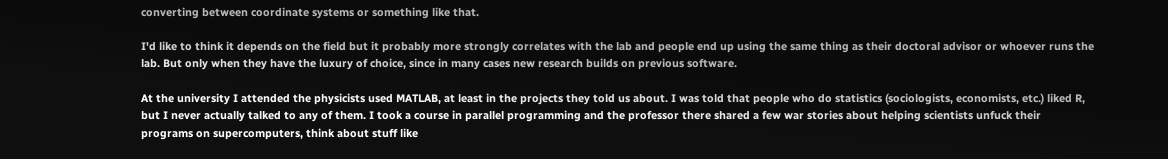converting between coordinate systems or something like that.

I'd like to think it depends on the field but it probably more strongly correlates with the lab and people end up using the same thing as their doctoral advisor or whoever runs the lab. But only when they have the luxury of choice, since in many cases new research builds on previous software.

At the university I attended the physicists used MATLAB, at least in the projects they told us about. I was told that people who do statistics (sociologists, economists, etc.) liked R, but I never actually talked to any of them. I took a course in parallel programming and the professor there shared a few war stories about helping scientists unfuck their programs on supercomputers, think about stuff like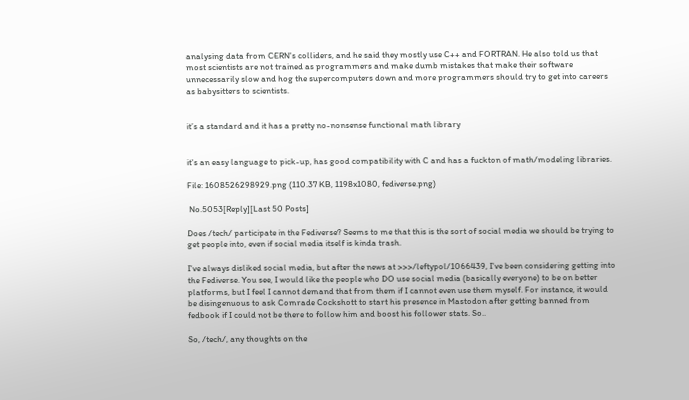analysing data from CERN's colliders, and he said they mostly use C++ and FORTRAN. He also told us that most scientists are not trained as programmers and make dumb mistakes that make their software unnecessarily slow and hog the supercomputers down and more programmers should try to get into careers as babysitters to scientists.


it’s a standard and it has a pretty no-nonsense functional math library


it's an easy language to pick-up, has good compatibility with C and has a fuckton of math/modeling libraries.

File: 1608526298929.png (110.37 KB, 1198x1080, fediverse.png)

 No.5053[Reply][Last 50 Posts]

Does /tech/ participate in the Fediverse? Seems to me that this is the sort of social media we should be trying to get people into, even if social media itself is kinda trash.

I've always disliked social media, but after the news at >>>/leftypol/1066439, I've been considering getting into the Fediverse. You see, I would like the people who DO use social media (basically everyone) to be on better platforms, but I feel I cannot demand that from them if I cannot even use them myself. For instance, it would be disingenuous to ask Comrade Cockshott to start his presence in Mastodon after getting banned from fedbook if I could not be there to follow him and boost his follower stats. So..

So, /tech/, any thoughts on the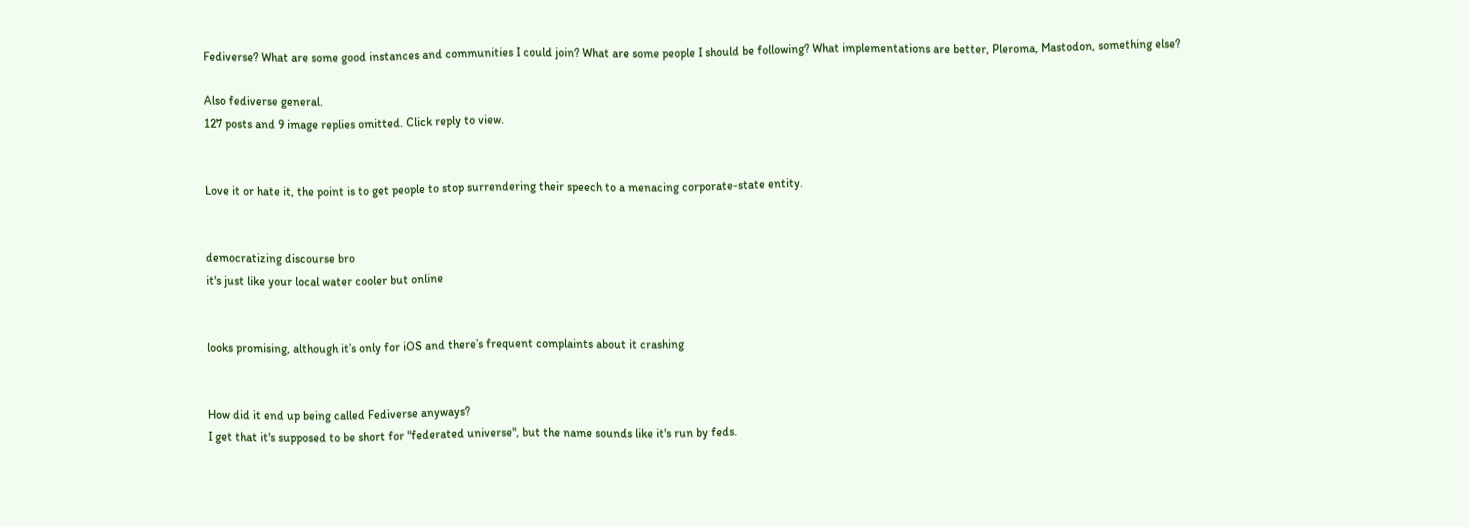Fediverse? What are some good instances and communities I could join? What are some people I should be following? What implementations are better, Pleroma, Mastodon, something else?

Also fediverse general.
127 posts and 9 image replies omitted. Click reply to view.


Love it or hate it, the point is to get people to stop surrendering their speech to a menacing corporate-state entity.


democratizing discourse bro
it's just like your local water cooler but online


looks promising, although it’s only for iOS and there’s frequent complaints about it crashing


How did it end up being called Fediverse anyways?
I get that it's supposed to be short for "federated universe", but the name sounds like it's run by feds.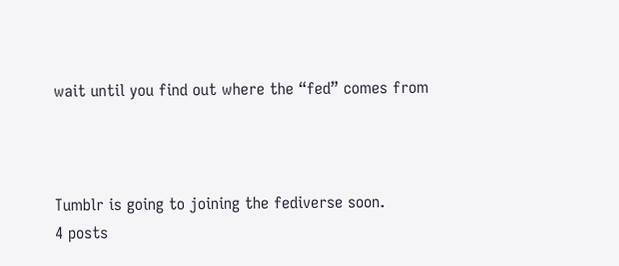wait until you find out where the “fed” comes from



Tumblr is going to joining the fediverse soon.
4 posts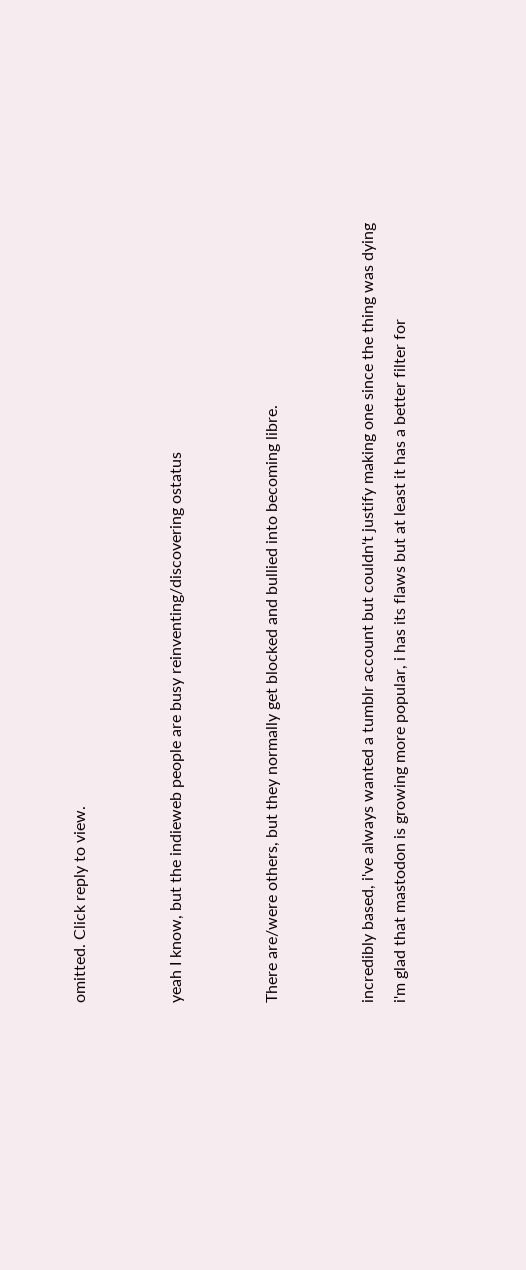omitted. Click reply to view.


yeah I know, but the indieweb people are busy reinventing/discovering ostatus


There are/were others, but they normally get blocked and bullied into becoming libre.


incredibly based, i've always wanted a tumblr account but couldn't justify making one since the thing was dying
i'm glad that mastodon is growing more popular, i has its flaws but at least it has a better filter for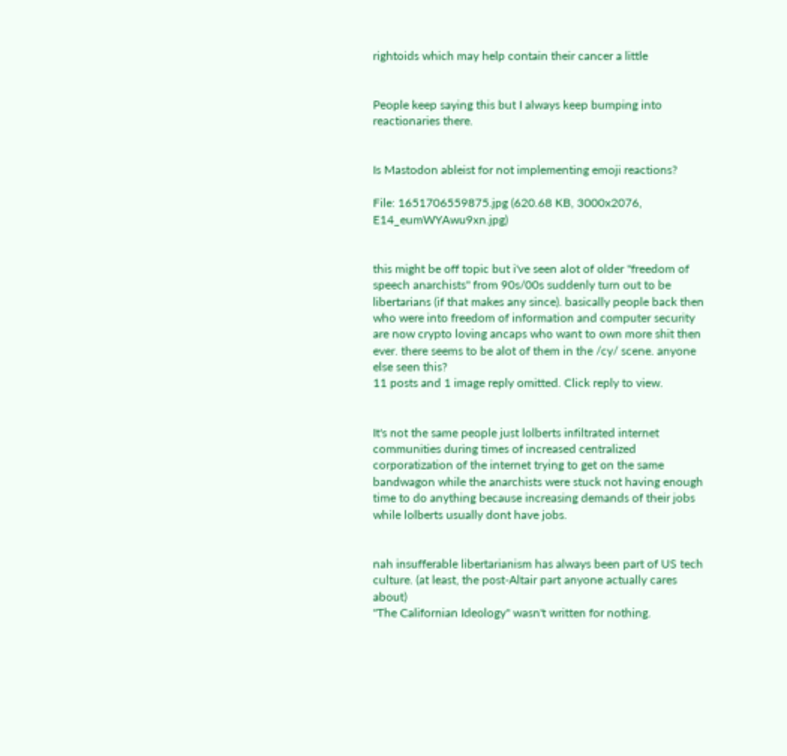rightoids which may help contain their cancer a little


People keep saying this but I always keep bumping into reactionaries there.


Is Mastodon ableist for not implementing emoji reactions?

File: 1651706559875.jpg (620.68 KB, 3000x2076, E14_eumWYAwu9xn.jpg)


this might be off topic but i've seen alot of older "freedom of speech anarchists" from 90s/00s suddenly turn out to be libertarians (if that makes any since). basically people back then who were into freedom of information and computer security are now crypto loving ancaps who want to own more shit then ever. there seems to be alot of them in the /cy/ scene. anyone else seen this?
11 posts and 1 image reply omitted. Click reply to view.


It's not the same people just lolberts infiltrated internet communities during times of increased centralized corporatization of the internet trying to get on the same bandwagon while the anarchists were stuck not having enough time to do anything because increasing demands of their jobs while lolberts usually dont have jobs.


nah insufferable libertarianism has always been part of US tech culture. (at least, the post-Altair part anyone actually cares about)
"The Californian Ideology" wasn't written for nothing.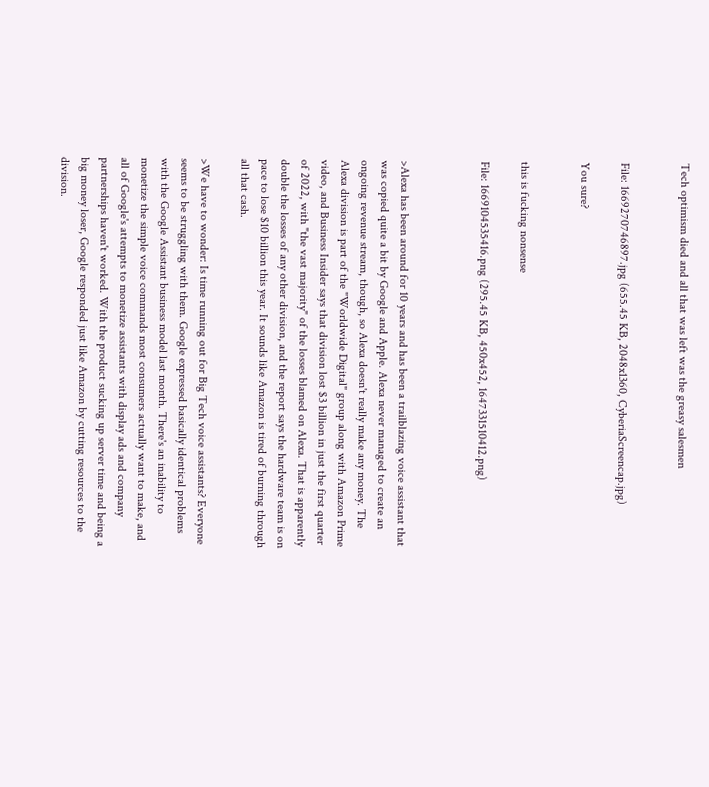Tech optimism died and all that was left was the greasy salesmen


File: 1669270746897.jpg (655.45 KB, 2048x1360, CyberiaScreencap.jpg)

You sure?


this is fucking nonsense

File: 1669104535416.png (295.45 KB, 450x452, 1647331510412.png)



>Alexa has been around for 10 years and has been a trailblazing voice assistant that was copied quite a bit by Google and Apple. Alexa never managed to create an ongoing revenue stream, though, so Alexa doesn't really make any money. The Alexa division is part of the "Worldwide Digital" group along with Amazon Prime video, and Business Insider says that division lost $3 billion in just the first quarter of 2022, with "the vast majority" of the losses blamed on Alexa. That is apparently double the losses of any other division, and the report says the hardware team is on pace to lose $10 billion this year. It sounds like Amazon is tired of burning through all that cash.

>We have to wonder: Is time running out for Big Tech voice assistants? Everyone seems to be struggling with them. Google expressed basically identical problems with the Google Assistant business model last month. There's an inability to monetize the simple voice commands most consumers actually want to make, and all of Google's attempts to monetize assistants with display ads and company partnerships haven't worked. With the product sucking up server time and being a big money loser, Google responded just like Amazon by cutting resources to the division.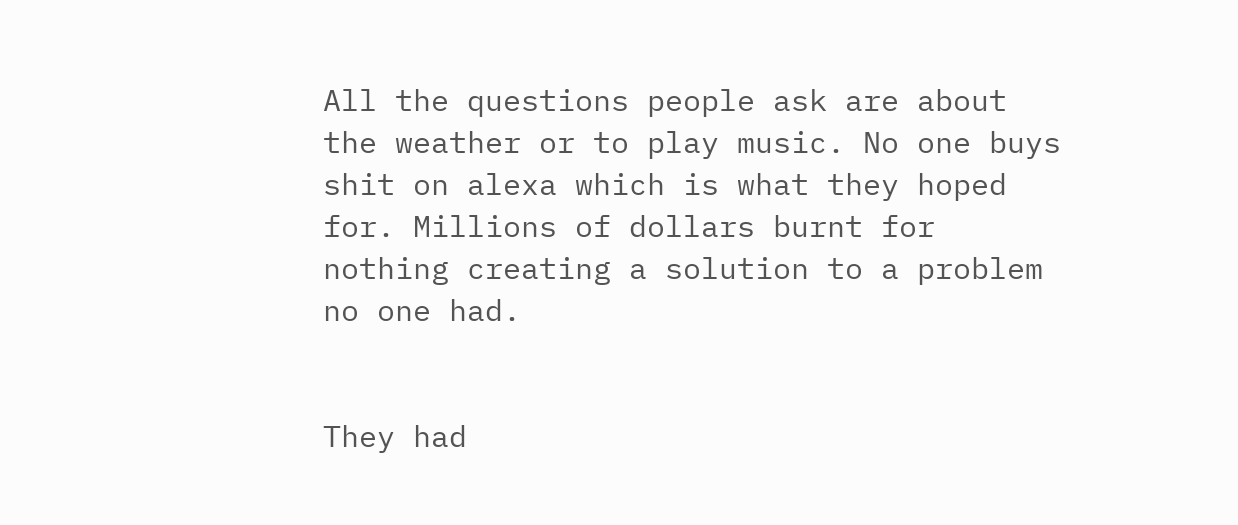All the questions people ask are about the weather or to play music. No one buys shit on alexa which is what they hoped for. Millions of dollars burnt for nothing creating a solution to a problem no one had.


They had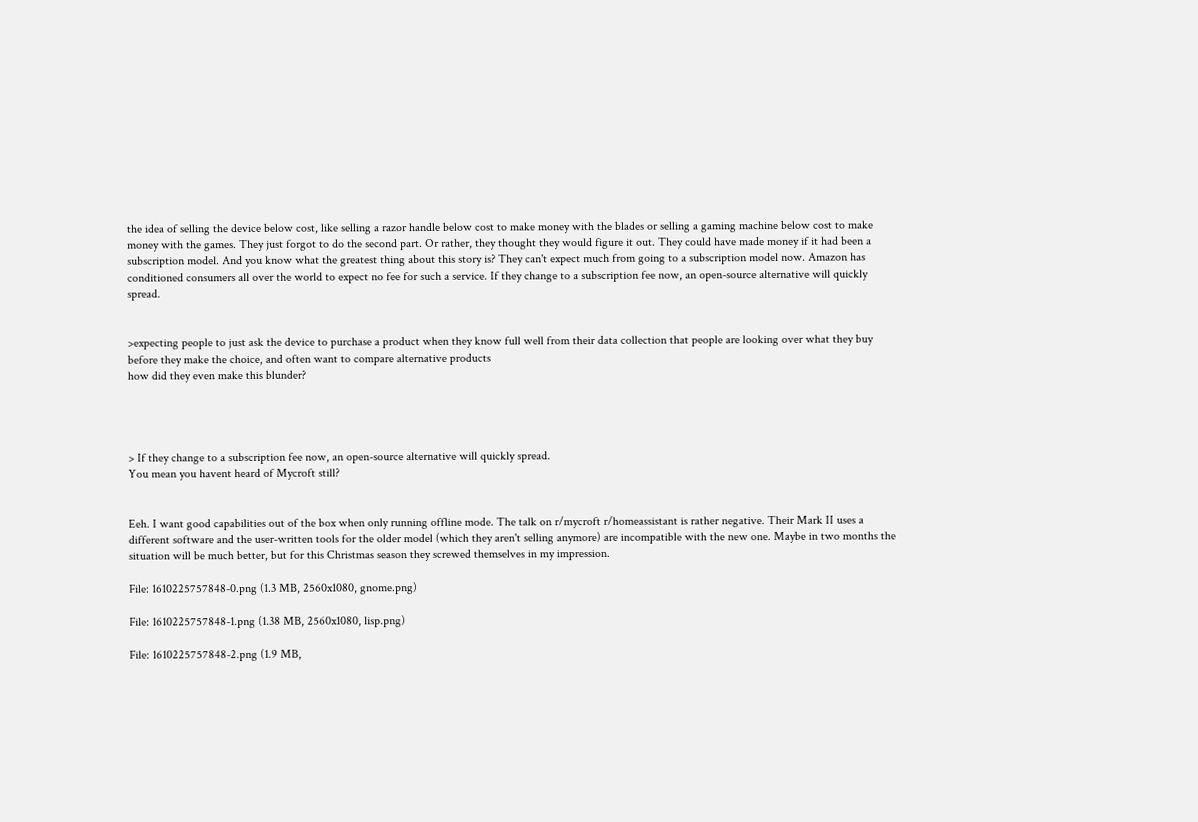the idea of selling the device below cost, like selling a razor handle below cost to make money with the blades or selling a gaming machine below cost to make money with the games. They just forgot to do the second part. Or rather, they thought they would figure it out. They could have made money if it had been a subscription model. And you know what the greatest thing about this story is? They can't expect much from going to a subscription model now. Amazon has conditioned consumers all over the world to expect no fee for such a service. If they change to a subscription fee now, an open-source alternative will quickly spread.


>expecting people to just ask the device to purchase a product when they know full well from their data collection that people are looking over what they buy before they make the choice, and often want to compare alternative products
how did they even make this blunder?




> If they change to a subscription fee now, an open-source alternative will quickly spread.
You mean you havent heard of Mycroft still?


Eeh. I want good capabilities out of the box when only running offline mode. The talk on r/mycroft r/homeassistant is rather negative. Their Mark II uses a different software and the user-written tools for the older model (which they aren't selling anymore) are incompatible with the new one. Maybe in two months the situation will be much better, but for this Christmas season they screwed themselves in my impression.

File: 1610225757848-0.png (1.3 MB, 2560x1080, gnome.png)

File: 1610225757848-1.png (1.38 MB, 2560x1080, lisp.png)

File: 1610225757848-2.png (1.9 MB,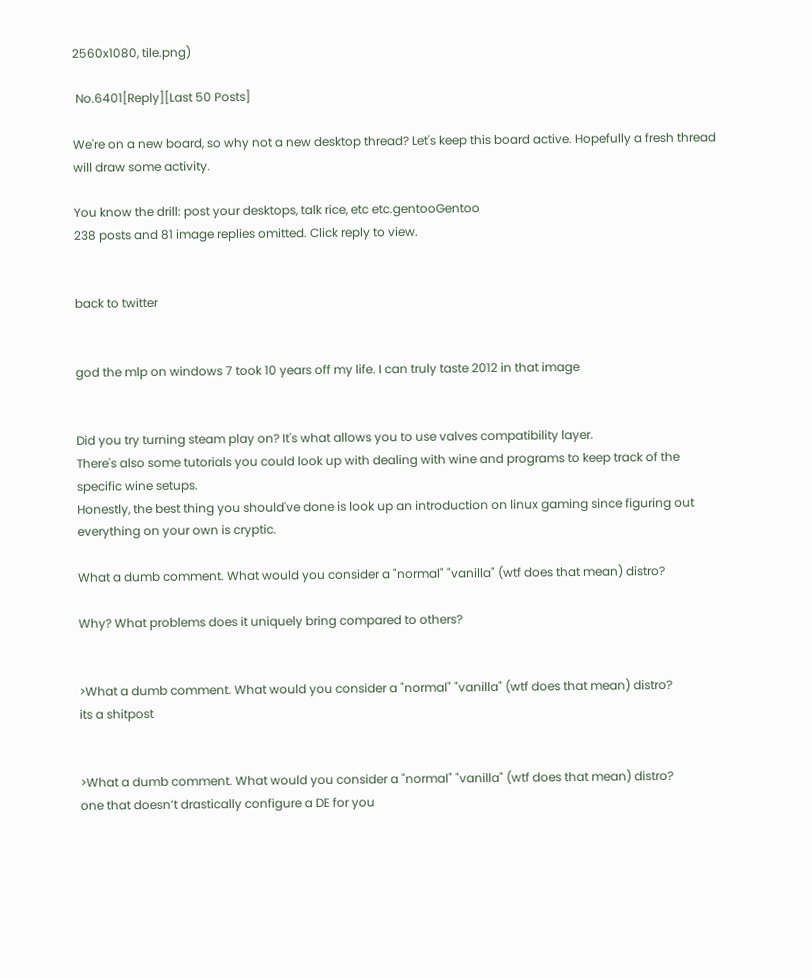2560x1080, tile.png)

 No.6401[Reply][Last 50 Posts]

We're on a new board, so why not a new desktop thread? Let's keep this board active. Hopefully a fresh thread will draw some activity.

You know the drill: post your desktops, talk rice, etc etc.gentooGentoo
238 posts and 81 image replies omitted. Click reply to view.


back to twitter


god the mlp on windows 7 took 10 years off my life. I can truly taste 2012 in that image


Did you try turning steam play on? It's what allows you to use valves compatibility layer.
There's also some tutorials you could look up with dealing with wine and programs to keep track of the specific wine setups.
Honestly, the best thing you should've done is look up an introduction on linux gaming since figuring out everything on your own is cryptic.

What a dumb comment. What would you consider a "normal" "vanilla" (wtf does that mean) distro?

Why? What problems does it uniquely bring compared to others?


>What a dumb comment. What would you consider a "normal" "vanilla" (wtf does that mean) distro?
its a shitpost


>What a dumb comment. What would you consider a "normal" "vanilla" (wtf does that mean) distro?
one that doesn’t drastically configure a DE for you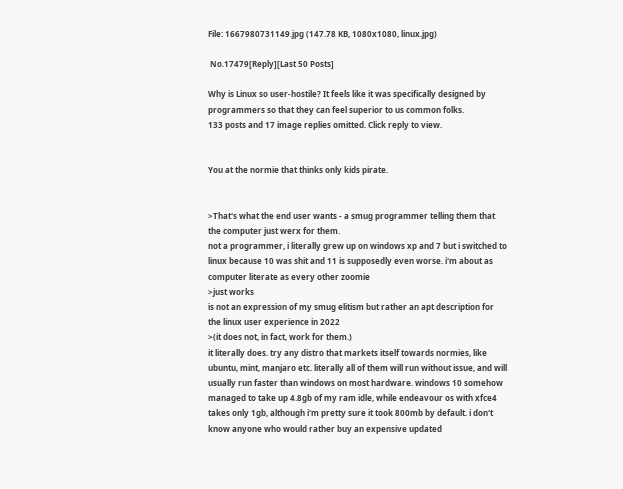File: 1667980731149.jpg (147.78 KB, 1080x1080, linux.jpg)

 No.17479[Reply][Last 50 Posts]

Why is Linux so user-hostile? It feels like it was specifically designed by programmers so that they can feel superior to us common folks.
133 posts and 17 image replies omitted. Click reply to view.


You at the normie that thinks only kids pirate.


>That's what the end user wants - a smug programmer telling them that the computer just werx for them.
not a programmer, i literally grew up on windows xp and 7 but i switched to linux because 10 was shit and 11 is supposedly even worse. i'm about as computer literate as every other zoomie
>just works
is not an expression of my smug elitism but rather an apt description for the linux user experience in 2022
>(it does not, in fact, work for them.)
it literally does. try any distro that markets itself towards normies, like ubuntu, mint, manjaro etc. literally all of them will run without issue, and will usually run faster than windows on most hardware. windows 10 somehow managed to take up 4.8gb of my ram idle, while endeavour os with xfce4 takes only 1gb, although i'm pretty sure it took 800mb by default. i don't know anyone who would rather buy an expensive updated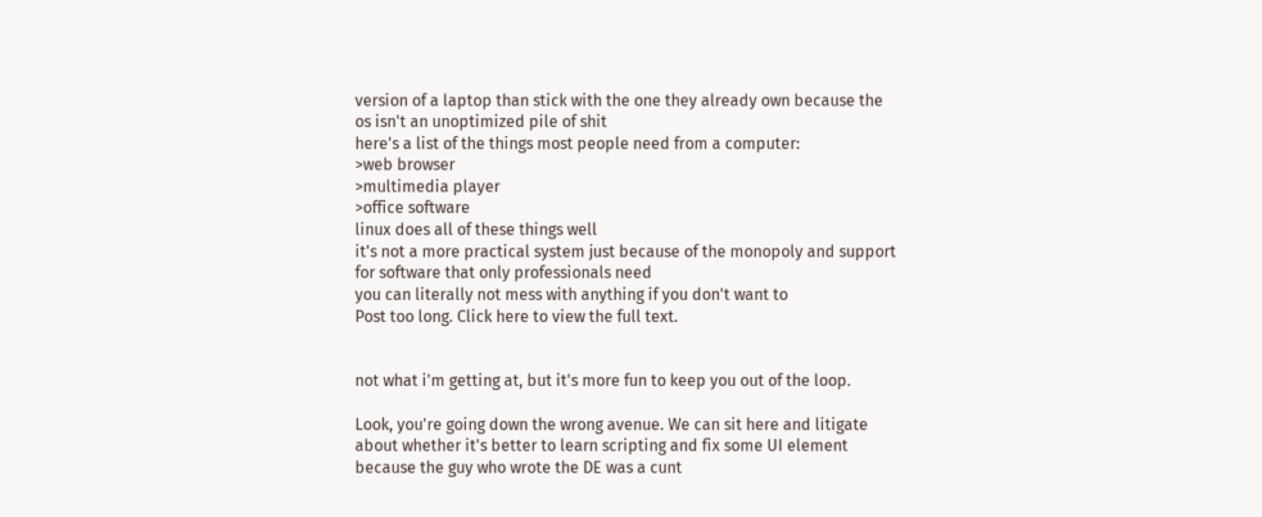version of a laptop than stick with the one they already own because the os isn't an unoptimized pile of shit
here's a list of the things most people need from a computer:
>web browser
>multimedia player
>office software
linux does all of these things well
it's not a more practical system just because of the monopoly and support for software that only professionals need
you can literally not mess with anything if you don't want to
Post too long. Click here to view the full text.


not what i'm getting at, but it's more fun to keep you out of the loop.

Look, you're going down the wrong avenue. We can sit here and litigate about whether it's better to learn scripting and fix some UI element because the guy who wrote the DE was a cunt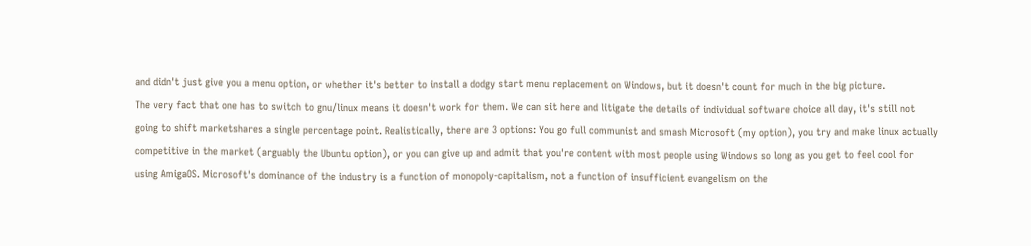and didn't just give you a menu option, or whether it's better to install a dodgy start menu replacement on Windows, but it doesn't count for much in the big picture.
The very fact that one has to switch to gnu/linux means it doesn't work for them. We can sit here and litigate the details of individual software choice all day, it's still not going to shift marketshares a single percentage point. Realistically, there are 3 options: You go full communist and smash Microsoft (my option), you try and make linux actually competitive in the market (arguably the Ubuntu option), or you can give up and admit that you're content with most people using Windows so long as you get to feel cool for using AmigaOS. Microsoft's dominance of the industry is a function of monopoly-capitalism, not a function of insufficient evangelism on the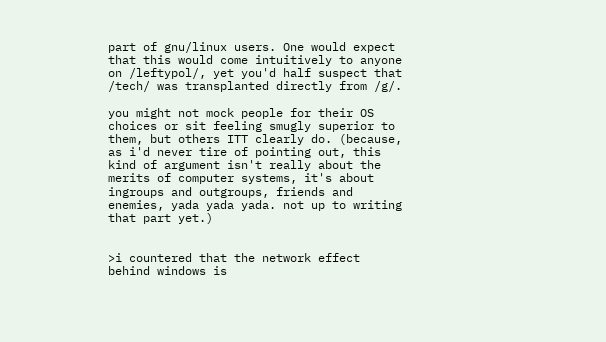part of gnu/linux users. One would expect that this would come intuitively to anyone on /leftypol/, yet you'd half suspect that /tech/ was transplanted directly from /g/.

you might not mock people for their OS choices or sit feeling smugly superior to them, but others ITT clearly do. (because, as i'd never tire of pointing out, this kind of argument isn't really about the merits of computer systems, it's about ingroups and outgroups, friends and enemies, yada yada yada. not up to writing that part yet.)


>i countered that the network effect behind windows is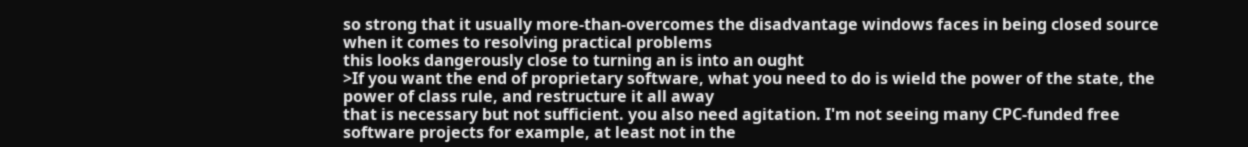so strong that it usually more-than-overcomes the disadvantage windows faces in being closed source when it comes to resolving practical problems
this looks dangerously close to turning an is into an ought
>If you want the end of proprietary software, what you need to do is wield the power of the state, the power of class rule, and restructure it all away
that is necessary but not sufficient. you also need agitation. I'm not seeing many CPC-funded free software projects for example, at least not in the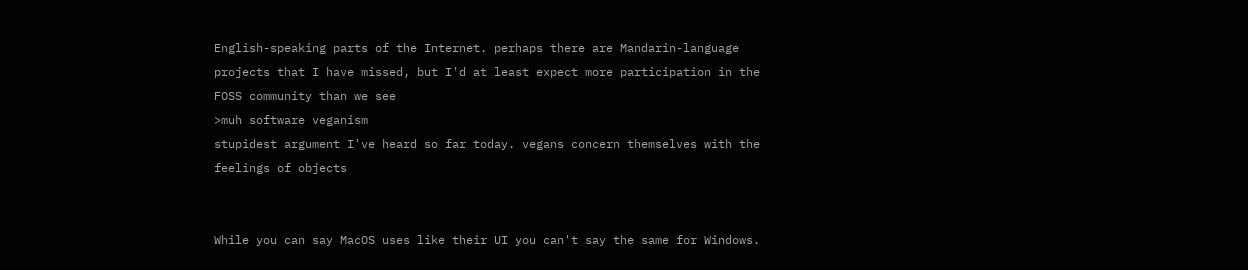English-speaking parts of the Internet. perhaps there are Mandarin-language projects that I have missed, but I'd at least expect more participation in the FOSS community than we see
>muh software veganism
stupidest argument I've heard so far today. vegans concern themselves with the feelings of objects


While you can say MacOS uses like their UI you can't say the same for Windows.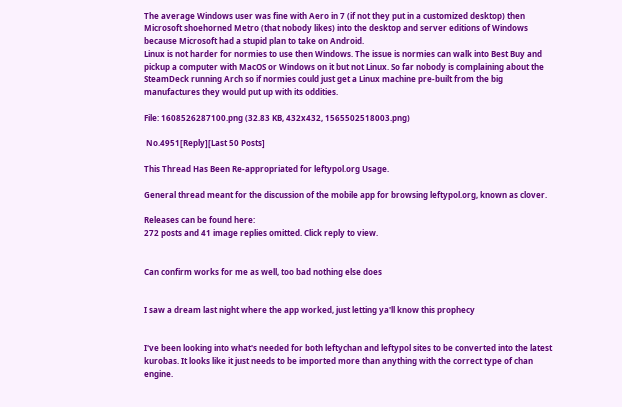The average Windows user was fine with Aero in 7 (if not they put in a customized desktop) then Microsoft shoehorned Metro (that nobody likes) into the desktop and server editions of Windows because Microsoft had a stupid plan to take on Android.
Linux is not harder for normies to use then Windows. The issue is normies can walk into Best Buy and pickup a computer with MacOS or Windows on it but not Linux. So far nobody is complaining about the SteamDeck running Arch so if normies could just get a Linux machine pre-built from the big manufactures they would put up with its oddities.

File: 1608526287100.png (32.83 KB, 432x432, 1565502518003.png)

 No.4951[Reply][Last 50 Posts]

This Thread Has Been Re-appropriated for leftypol.org Usage.

General thread meant for the discussion of the mobile app for browsing leftypol.org, known as clover.

Releases can be found here:
272 posts and 41 image replies omitted. Click reply to view.


Can confirm works for me as well, too bad nothing else does


I saw a dream last night where the app worked, just letting ya'll know this prophecy


I've been looking into what's needed for both leftychan and leftypol sites to be converted into the latest kurobas. It looks like it just needs to be imported more than anything with the correct type of chan engine.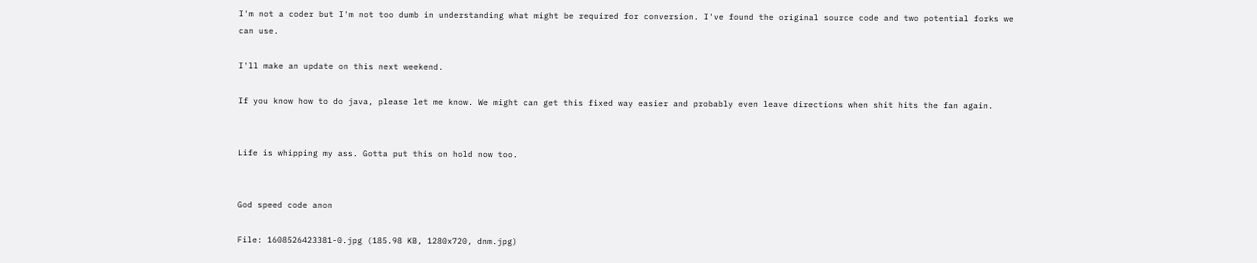I'm not a coder but I'm not too dumb in understanding what might be required for conversion. I've found the original source code and two potential forks we can use.

I'll make an update on this next weekend.

If you know how to do java, please let me know. We might can get this fixed way easier and probably even leave directions when shit hits the fan again.


Life is whipping my ass. Gotta put this on hold now too.


God speed code anon

File: 1608526423381-0.jpg (185.98 KB, 1280x720, dnm.jpg)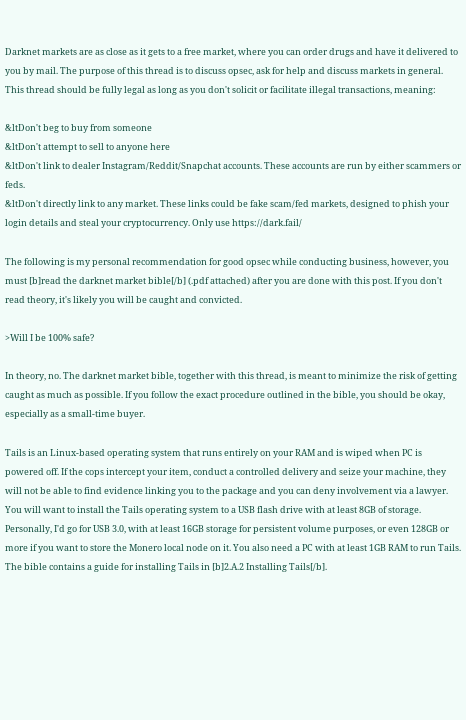Darknet markets are as close as it gets to a free market, where you can order drugs and have it delivered to you by mail. The purpose of this thread is to discuss opsec, ask for help and discuss markets in general. This thread should be fully legal as long as you don't solicit or facilitate illegal transactions, meaning:

&ltDon't beg to buy from someone
&ltDon't attempt to sell to anyone here
&ltDon't link to dealer Instagram/Reddit/Snapchat accounts. These accounts are run by either scammers or feds.
&ltDon't directly link to any market. These links could be fake scam/fed markets, designed to phish your login details and steal your cryptocurrency. Only use https://dark.fail/

The following is my personal recommendation for good opsec while conducting business, however, you must [b]read the darknet market bible[/b] (.pdf attached) after you are done with this post. If you don't read theory, it's likely you will be caught and convicted.

>Will I be 100% safe?

In theory, no. The darknet market bible, together with this thread, is meant to minimize the risk of getting caught as much as possible. If you follow the exact procedure outlined in the bible, you should be okay, especially as a small-time buyer.

Tails is an Linux-based operating system that runs entirely on your RAM and is wiped when PC is powered off. If the cops intercept your item, conduct a controlled delivery and seize your machine, they will not be able to find evidence linking you to the package and you can deny involvement via a lawyer.
You will want to install the Tails operating system to a USB flash drive with at least 8GB of storage. Personally, I'd go for USB 3.0, with at least 16GB storage for persistent volume purposes, or even 128GB or more if you want to store the Monero local node on it. You also need a PC with at least 1GB RAM to run Tails. The bible contains a guide for installing Tails in [b]2.A.2 Installing Tails[/b].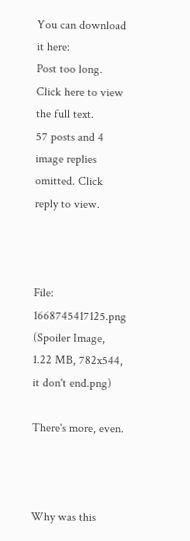You can download it here:
Post too long. Click here to view the full text.
57 posts and 4 image replies omitted. Click reply to view.



File: 1668745417125.png (Spoiler Image, 1.22 MB, 782x544, it don't end.png)

There's more, even.



Why was this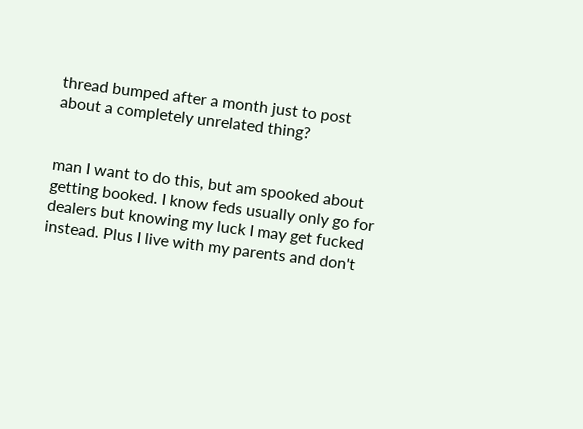thread bumped after a month just to post about a completely unrelated thing?


man I want to do this, but am spooked about getting booked. I know feds usually only go for dealers but knowing my luck I may get fucked instead. Plus I live with my parents and don't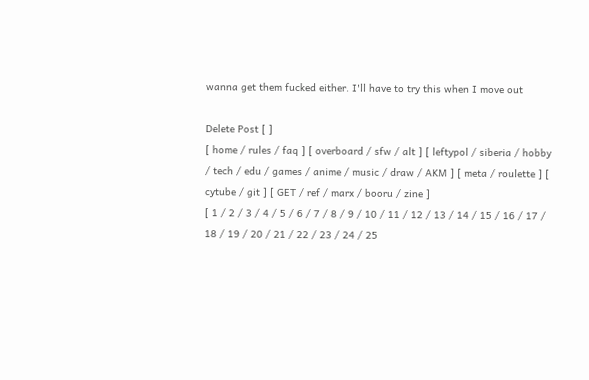wanna get them fucked either. I'll have to try this when I move out

Delete Post [ ]
[ home / rules / faq ] [ overboard / sfw / alt ] [ leftypol / siberia / hobby / tech / edu / games / anime / music / draw / AKM ] [ meta / roulette ] [ cytube / git ] [ GET / ref / marx / booru / zine ]
[ 1 / 2 / 3 / 4 / 5 / 6 / 7 / 8 / 9 / 10 / 11 / 12 / 13 / 14 / 15 / 16 / 17 / 18 / 19 / 20 / 21 / 22 / 23 / 24 / 25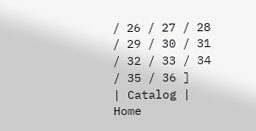/ 26 / 27 / 28 / 29 / 30 / 31 / 32 / 33 / 34 / 35 / 36 ]
| Catalog | Home